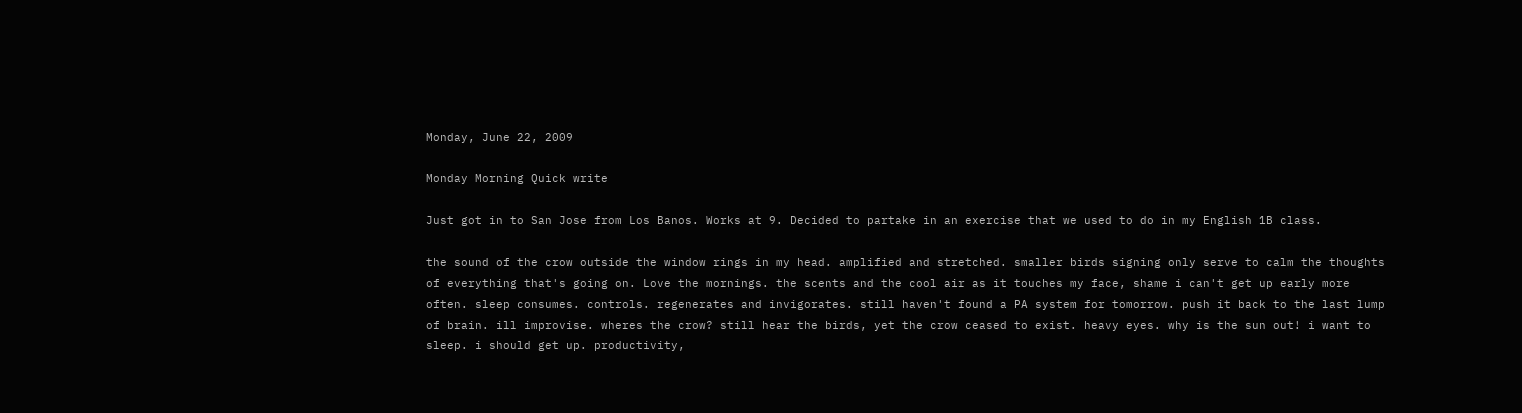Monday, June 22, 2009

Monday Morning Quick write

Just got in to San Jose from Los Banos. Works at 9. Decided to partake in an exercise that we used to do in my English 1B class.

the sound of the crow outside the window rings in my head. amplified and stretched. smaller birds signing only serve to calm the thoughts of everything that's going on. Love the mornings. the scents and the cool air as it touches my face, shame i can't get up early more often. sleep consumes. controls. regenerates and invigorates. still haven't found a PA system for tomorrow. push it back to the last lump of brain. ill improvise. wheres the crow? still hear the birds, yet the crow ceased to exist. heavy eyes. why is the sun out! i want to sleep. i should get up. productivity,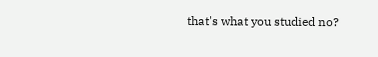that's what you studied no?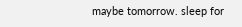maybe tomorrow. sleep for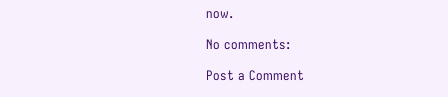now.

No comments:

Post a Comment